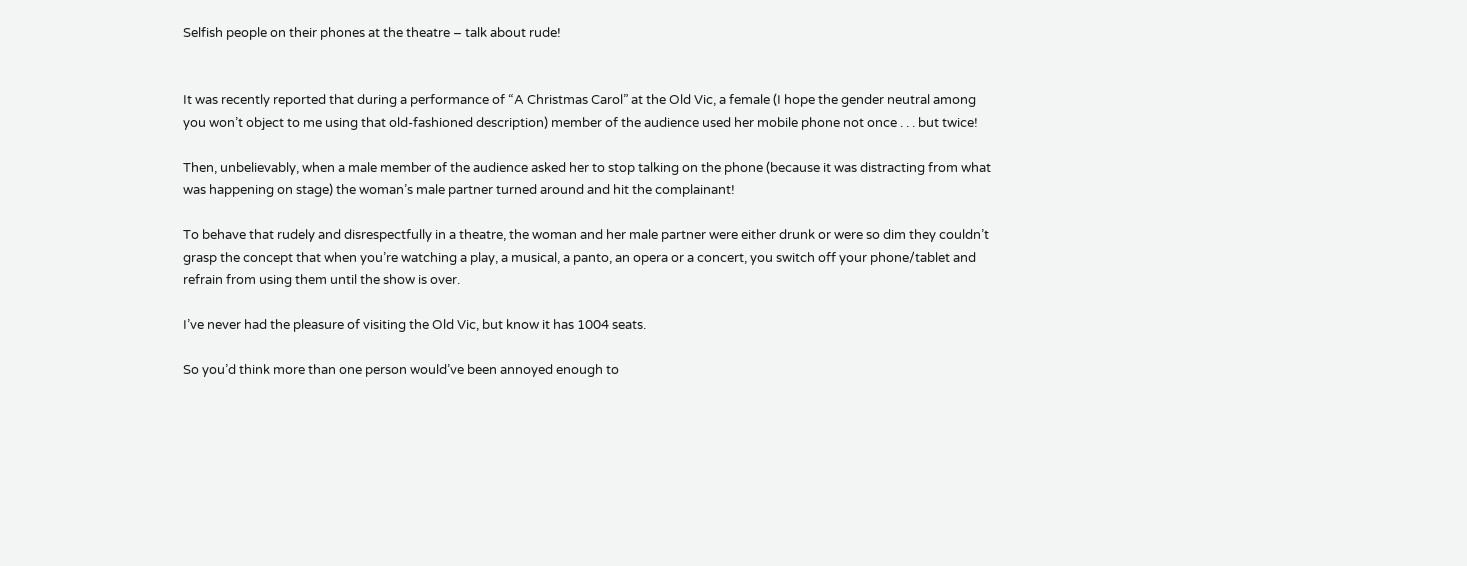Selfish people on their phones at the theatre – talk about rude!


It was recently reported that during a performance of “A Christmas Carol” at the Old Vic, a female (I hope the gender neutral among you won’t object to me using that old-fashioned description) member of the audience used her mobile phone not once . . . but twice!

Then, unbelievably, when a male member of the audience asked her to stop talking on the phone (because it was distracting from what was happening on stage) the woman’s male partner turned around and hit the complainant!

To behave that rudely and disrespectfully in a theatre, the woman and her male partner were either drunk or were so dim they couldn’t grasp the concept that when you’re watching a play, a musical, a panto, an opera or a concert, you switch off your phone/tablet and refrain from using them until the show is over.

I’ve never had the pleasure of visiting the Old Vic, but know it has 1004 seats.

So you’d think more than one person would’ve been annoyed enough to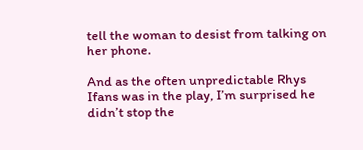tell the woman to desist from talking on her phone.

And as the often unpredictable Rhys Ifans was in the play, I’m surprised he didn’t stop the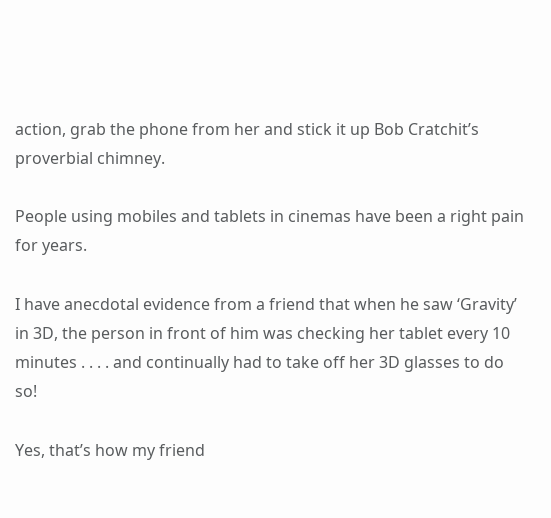action, grab the phone from her and stick it up Bob Cratchit’s proverbial chimney.

People using mobiles and tablets in cinemas have been a right pain for years.

I have anecdotal evidence from a friend that when he saw ‘Gravity’ in 3D, the person in front of him was checking her tablet every 10 minutes . . . . and continually had to take off her 3D glasses to do so!

Yes, that’s how my friend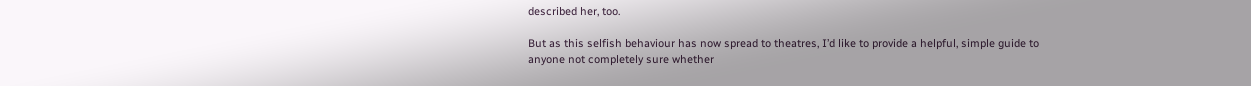described her, too.

But as this selfish behaviour has now spread to theatres, I’d like to provide a helpful, simple guide to anyone not completely sure whether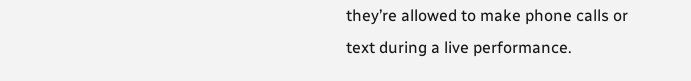they’re allowed to make phone calls or text during a live performance.